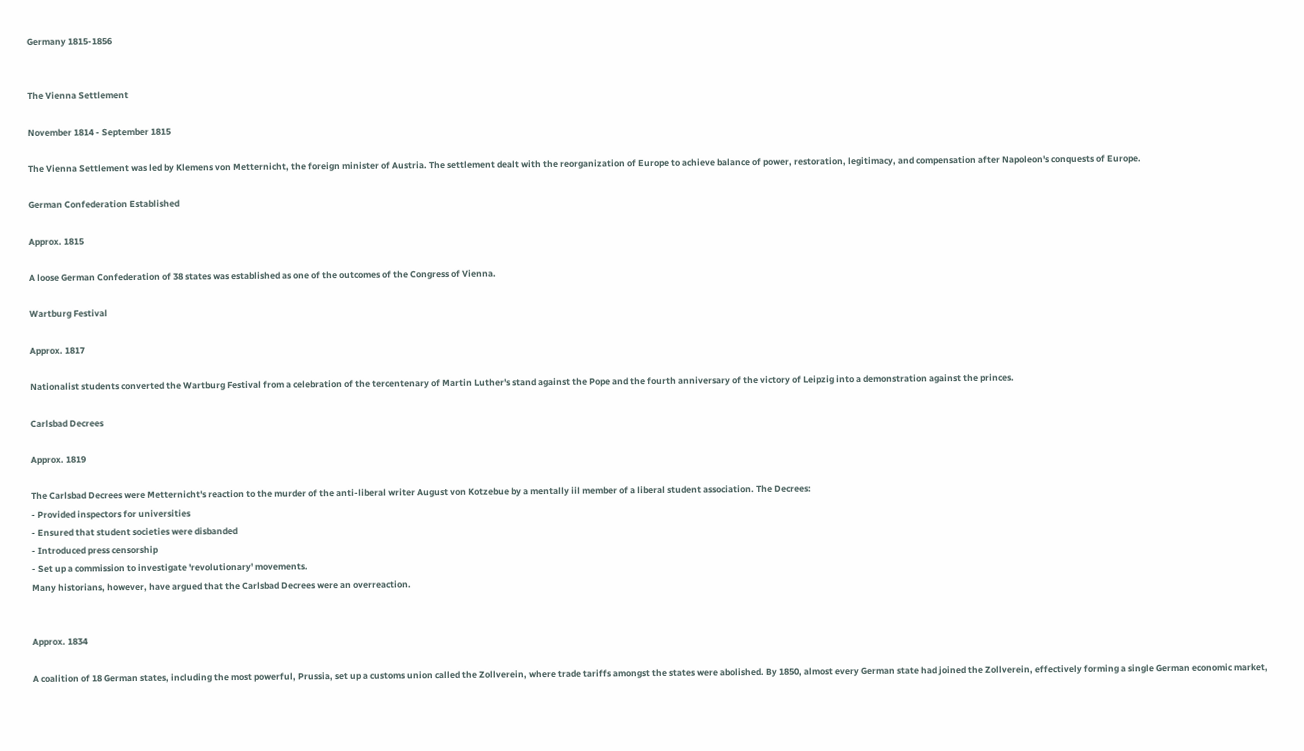Germany 1815-1856


The Vienna Settlement

November 1814 - September 1815

The Vienna Settlement was led by Klemens von Metternicht, the foreign minister of Austria. The settlement dealt with the reorganization of Europe to achieve balance of power, restoration, legitimacy, and compensation after Napoleon's conquests of Europe.

German Confederation Established

Approx. 1815

A loose German Confederation of 38 states was established as one of the outcomes of the Congress of Vienna.

Wartburg Festival

Approx. 1817

Nationalist students converted the Wartburg Festival from a celebration of the tercentenary of Martin Luther's stand against the Pope and the fourth anniversary of the victory of Leipzig into a demonstration against the princes.

Carlsbad Decrees

Approx. 1819

The Carlsbad Decrees were Metternicht's reaction to the murder of the anti-liberal writer August von Kotzebue by a mentally iil member of a liberal student association. The Decrees:
- Provided inspectors for universities
- Ensured that student societies were disbanded
- Introduced press censorship
- Set up a commission to investigate 'revolutionary' movements.
Many historians, however, have argued that the Carlsbad Decrees were an overreaction.


Approx. 1834

A coalition of 18 German states, including the most powerful, Prussia, set up a customs union called the Zollverein, where trade tariffs amongst the states were abolished. By 1850, almost every German state had joined the Zollverein, effectively forming a single German economic market,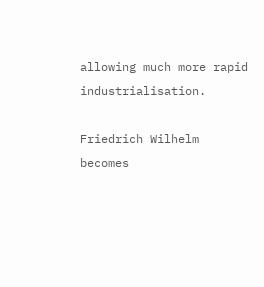allowing much more rapid industrialisation.

Friedrich Wilhelm becomes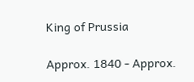King of Prussia

Approx. 1840 - Approx.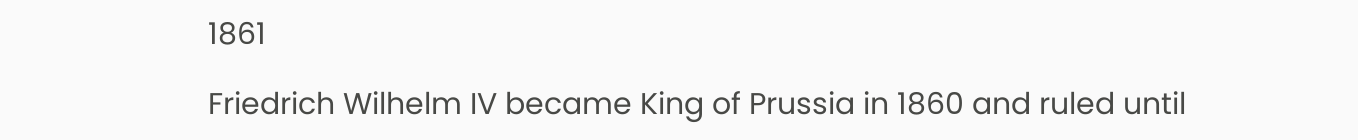1861

Friedrich Wilhelm IV became King of Prussia in 1860 and ruled until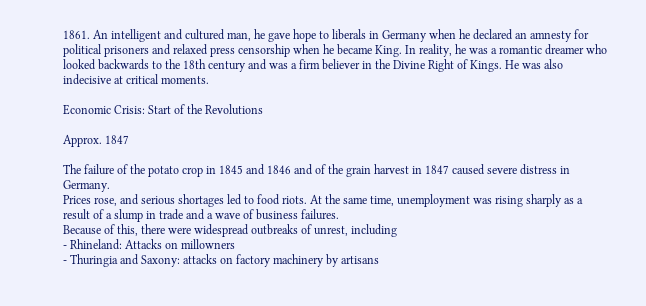1861. An intelligent and cultured man, he gave hope to liberals in Germany when he declared an amnesty for political prisoners and relaxed press censorship when he became King. In reality, he was a romantic dreamer who looked backwards to the 18th century and was a firm believer in the Divine Right of Kings. He was also indecisive at critical moments.

Economic Crisis: Start of the Revolutions

Approx. 1847

The failure of the potato crop in 1845 and 1846 and of the grain harvest in 1847 caused severe distress in Germany.
Prices rose, and serious shortages led to food riots. At the same time, unemployment was rising sharply as a result of a slump in trade and a wave of business failures.
Because of this, there were widespread outbreaks of unrest, including
- Rhineland: Attacks on millowners
- Thuringia and Saxony: attacks on factory machinery by artisans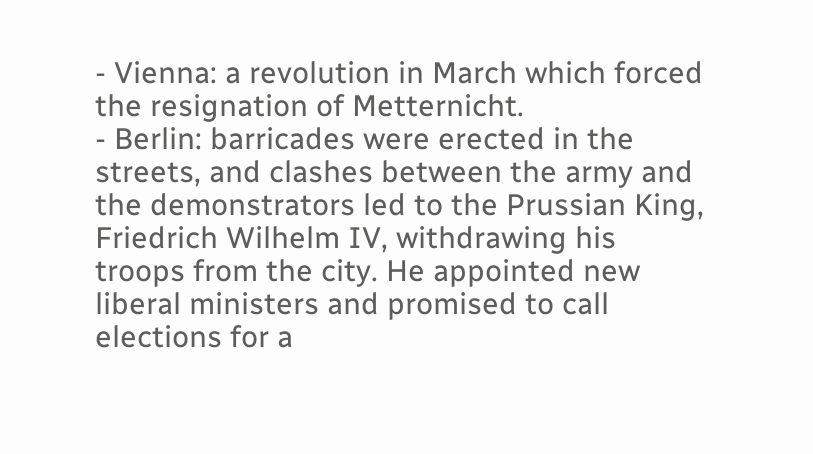- Vienna: a revolution in March which forced the resignation of Metternicht.
- Berlin: barricades were erected in the streets, and clashes between the army and the demonstrators led to the Prussian King, Friedrich Wilhelm IV, withdrawing his troops from the city. He appointed new liberal ministers and promised to call elections for a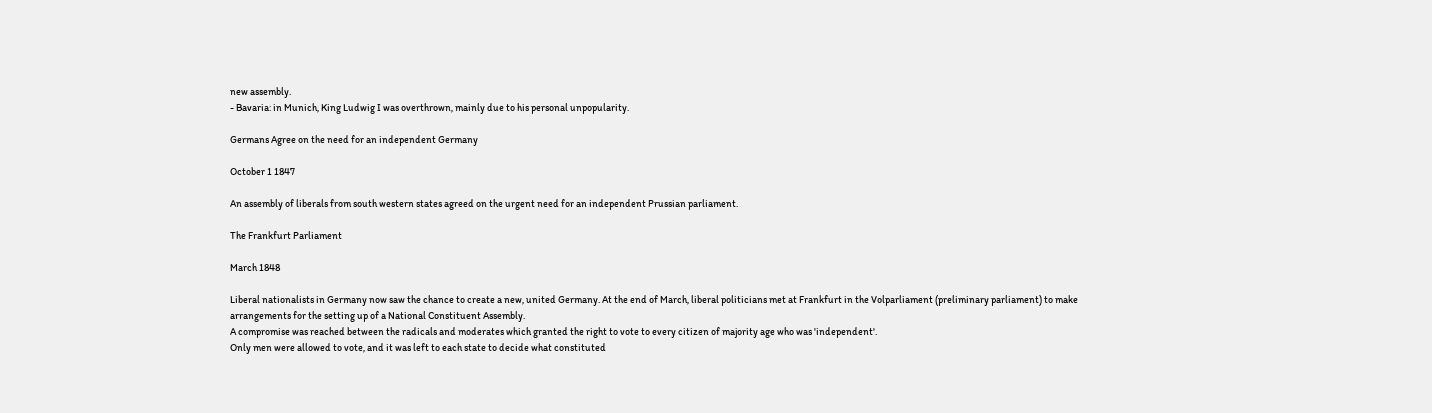new assembly.
- Bavaria: in Munich, King Ludwig I was overthrown, mainly due to his personal unpopularity.

Germans Agree on the need for an independent Germany

October 1 1847

An assembly of liberals from south western states agreed on the urgent need for an independent Prussian parliament.

The Frankfurt Parliament

March 1848

Liberal nationalists in Germany now saw the chance to create a new, united Germany. At the end of March, liberal politicians met at Frankfurt in the Volparliament (preliminary parliament) to make arrangements for the setting up of a National Constituent Assembly.
A compromise was reached between the radicals and moderates which granted the right to vote to every citizen of majority age who was 'independent'.
Only men were allowed to vote, and it was left to each state to decide what constituted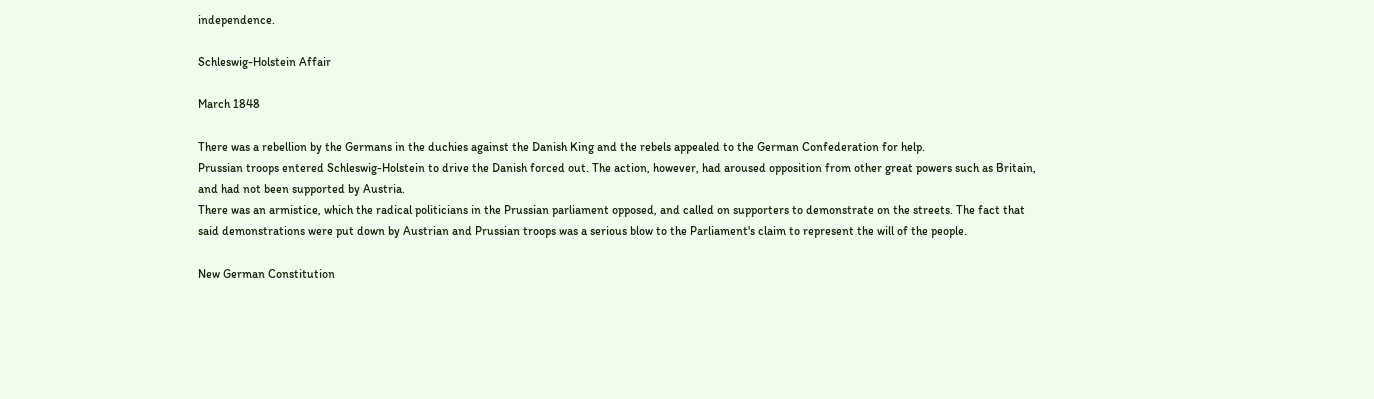independence.

Schleswig-Holstein Affair

March 1848

There was a rebellion by the Germans in the duchies against the Danish King and the rebels appealed to the German Confederation for help.
Prussian troops entered Schleswig-Holstein to drive the Danish forced out. The action, however, had aroused opposition from other great powers such as Britain, and had not been supported by Austria.
There was an armistice, which the radical politicians in the Prussian parliament opposed, and called on supporters to demonstrate on the streets. The fact that said demonstrations were put down by Austrian and Prussian troops was a serious blow to the Parliament's claim to represent the will of the people.

New German Constitution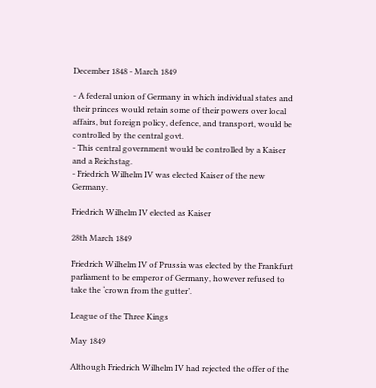December 1848 - March 1849

- A federal union of Germany in which individual states and their princes would retain some of their powers over local affairs, but foreign policy, defence, and transport, would be controlled by the central govt.
- This central government would be controlled by a Kaiser and a Reichstag.
- Friedrich Wilhelm IV was elected Kaiser of the new Germany.

Friedrich Wilhelm IV elected as Kaiser

28th March 1849

Friedrich Wilhelm IV of Prussia was elected by the Frankfurt parliament to be emperor of Germany, however refused to take the ‘crown from the gutter’.

League of the Three Kings

May 1849

Although Friedrich Wilhelm IV had rejected the offer of the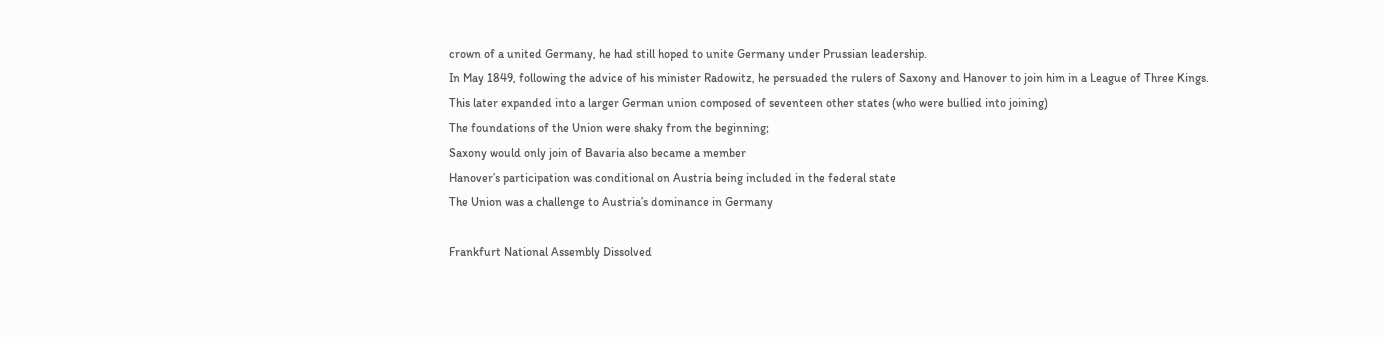crown of a united Germany, he had still hoped to unite Germany under Prussian leadership.
In May 1849, following the advice of his minister Radowitz, he persuaded the rulers of Saxony and Hanover to join him in a League of Three Kings.
This later expanded into a larger German union composed of seventeen other states (who were bullied into joining)
The foundations of the Union were shaky from the beginning;
Saxony would only join of Bavaria also became a member
Hanover’s participation was conditional on Austria being included in the federal state
The Union was a challenge to Austria’s dominance in Germany

Frankfurt National Assembly Dissolved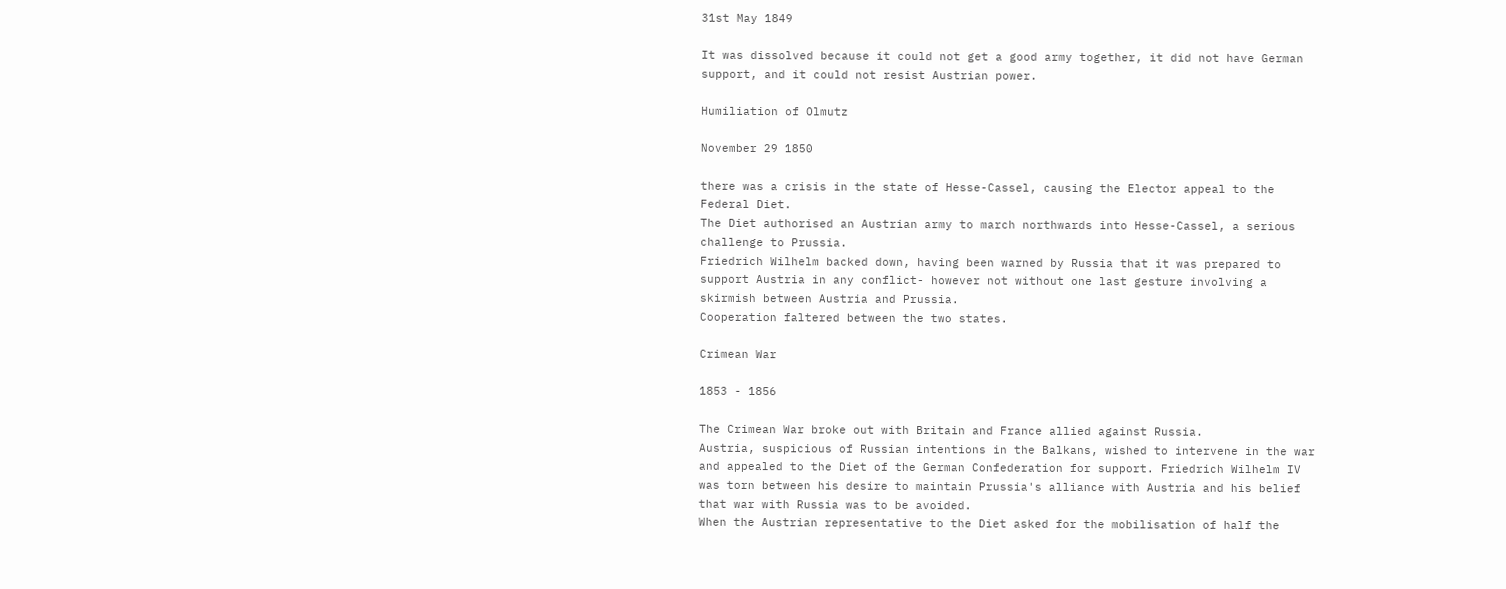31st May 1849

It was dissolved because it could not get a good army together, it did not have German support, and it could not resist Austrian power.

Humiliation of Olmutz

November 29 1850

there was a crisis in the state of Hesse-Cassel, causing the Elector appeal to the Federal Diet.
The Diet authorised an Austrian army to march northwards into Hesse-Cassel, a serious challenge to Prussia.
Friedrich Wilhelm backed down, having been warned by Russia that it was prepared to support Austria in any conflict- however not without one last gesture involving a skirmish between Austria and Prussia.
Cooperation faltered between the two states.

Crimean War

1853 - 1856

The Crimean War broke out with Britain and France allied against Russia.
Austria, suspicious of Russian intentions in the Balkans, wished to intervene in the war and appealed to the Diet of the German Confederation for support. Friedrich Wilhelm IV was torn between his desire to maintain Prussia's alliance with Austria and his belief that war with Russia was to be avoided.
When the Austrian representative to the Diet asked for the mobilisation of half the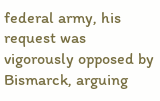federal army, his request was vigorously opposed by Bismarck, arguing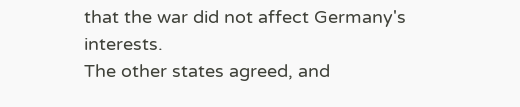that the war did not affect Germany's interests.
The other states agreed, and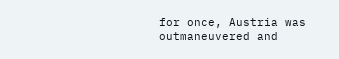for once, Austria was outmaneuvered and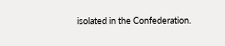isolated in the Confederation.